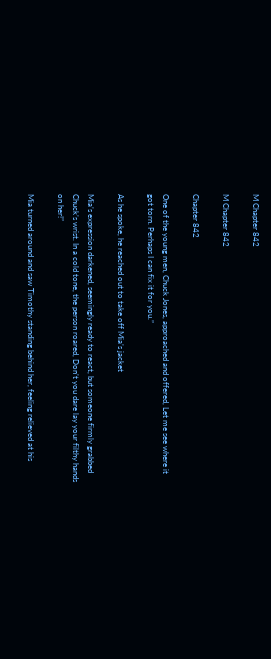M Chapter 842

M Chapter 842

Chapter 842

One of the young men, Chuck Jones, approached and offered, Let me see where it got torn. Perhaps I can fix it for you.”

As he spoke, he reached out to take off Mia’s jacket

Mia’s expression darkened, seemingly ready to react, but someone firmly grabbed Chuck’s wrist. In a cold tone, the person roared, Don’t you dare lay your filthy hands on her!”

Mia turned around and saw Timothy standing behind her, feeling relieved at his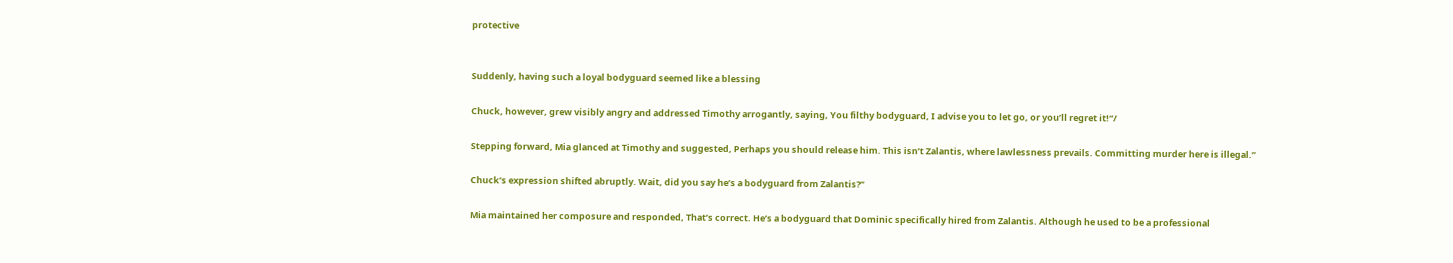protective


Suddenly, having such a loyal bodyguard seemed like a blessing

Chuck, however, grew visibly angry and addressed Timothy arrogantly, saying, You filthy bodyguard, I advise you to let go, or you’ll regret it!“/

Stepping forward, Mia glanced at Timothy and suggested, Perhaps you should release him. This isn’t Zalantis, where lawlessness prevails. Committing murder here is illegal.”

Chuck’s expression shifted abruptly. Wait, did you say he’s a bodyguard from Zalantis?”

Mia maintained her composure and responded, That’s correct. He’s a bodyguard that Dominic specifically hired from Zalantis. Although he used to be a professional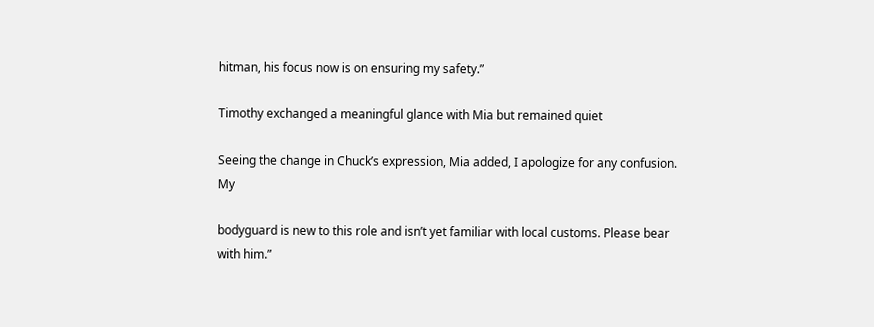hitman, his focus now is on ensuring my safety.”

Timothy exchanged a meaningful glance with Mia but remained quiet

Seeing the change in Chuck’s expression, Mia added, I apologize for any confusion. My

bodyguard is new to this role and isn’t yet familiar with local customs. Please bear with him.”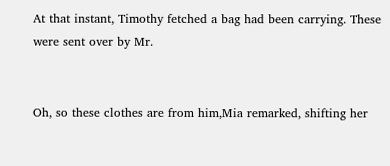At that instant, Timothy fetched a bag had been carrying. These were sent over by Mr.


Oh, so these clothes are from him,Mia remarked, shifting her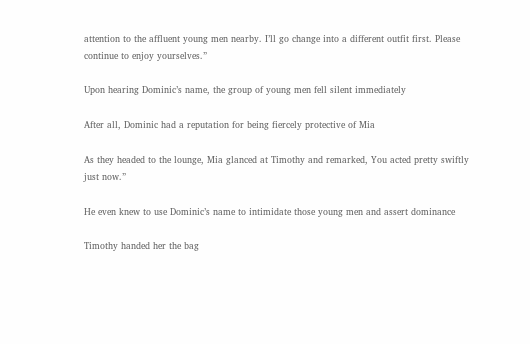attention to the affluent young men nearby. I’ll go change into a different outfit first. Please continue to enjoy yourselves.”

Upon hearing Dominic’s name, the group of young men fell silent immediately

After all, Dominic had a reputation for being fiercely protective of Mia

As they headed to the lounge, Mia glanced at Timothy and remarked, You acted pretty swiftly just now.”

He even knew to use Dominic’s name to intimidate those young men and assert dominance

Timothy handed her the bag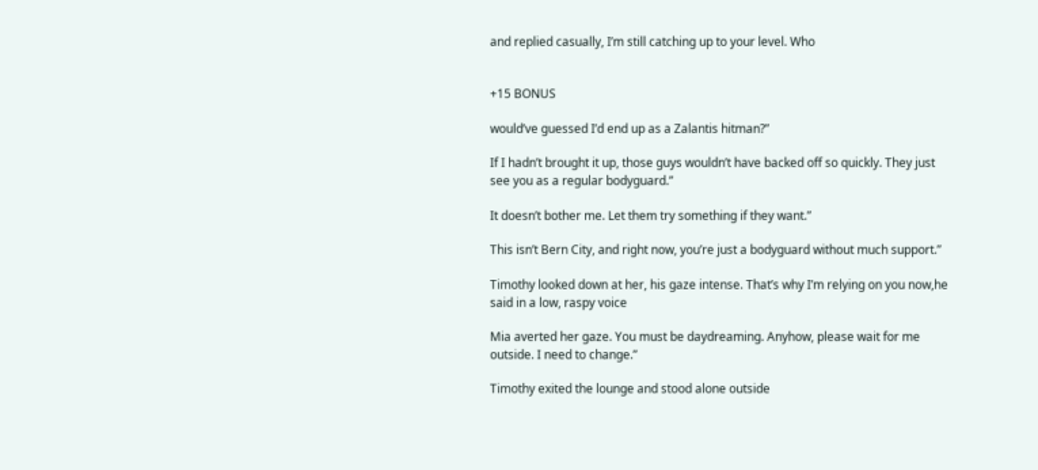and replied casually, I’m still catching up to your level. Who


+15 BONUS

would’ve guessed I’d end up as a Zalantis hitman?”

If I hadn’t brought it up, those guys wouldn’t have backed off so quickly. They just see you as a regular bodyguard.”

It doesn’t bother me. Let them try something if they want.”

This isn’t Bern City, and right now, you’re just a bodyguard without much support.”

Timothy looked down at her, his gaze intense. That’s why I’m relying on you now,he said in a low, raspy voice

Mia averted her gaze. You must be daydreaming. Anyhow, please wait for me outside. I need to change.”

Timothy exited the lounge and stood alone outside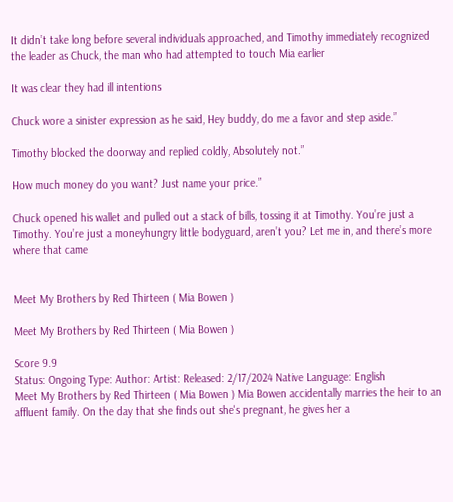It didn’t take long before several individuals approached, and Timothy immediately recognized the leader as Chuck, the man who had attempted to touch Mia earlier

It was clear they had ill intentions

Chuck wore a sinister expression as he said, Hey buddy, do me a favor and step aside.”

Timothy blocked the doorway and replied coldly, Absolutely not.”

How much money do you want? Just name your price.”

Chuck opened his wallet and pulled out a stack of bills, tossing it at Timothy. You’re just a Timothy. You’re just a moneyhungry little bodyguard, aren’t you? Let me in, and there’s more where that came


Meet My Brothers by Red Thirteen ( Mia Bowen )

Meet My Brothers by Red Thirteen ( Mia Bowen )

Score 9.9
Status: Ongoing Type: Author: Artist: Released: 2/17/2024 Native Language: English
Meet My Brothers by Red Thirteen ( Mia Bowen ) Mia Bowen accidentally marries the heir to an affluent family. On the day that she finds out she's pregnant, he gives her a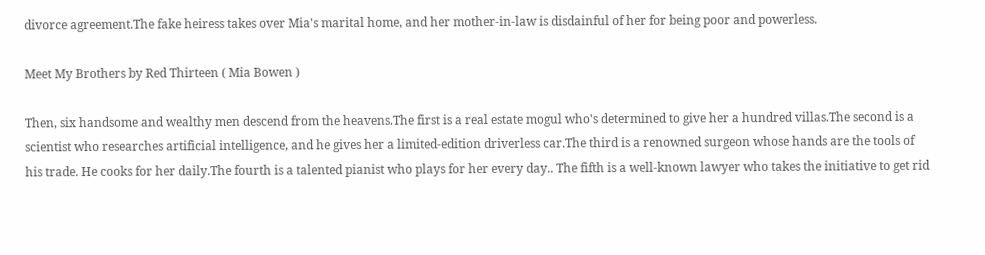divorce agreement.The fake heiress takes over Mia's marital home, and her mother-in-law is disdainful of her for being poor and powerless.

Meet My Brothers by Red Thirteen ( Mia Bowen )

Then, six handsome and wealthy men descend from the heavens.The first is a real estate mogul who's determined to give her a hundred villas.The second is a scientist who researches artificial intelligence, and he gives her a limited-edition driverless car.The third is a renowned surgeon whose hands are the tools of his trade. He cooks for her daily.The fourth is a talented pianist who plays for her every day.. The fifth is a well-known lawyer who takes the initiative to get rid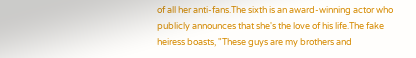of all her anti-fans.The sixth is an award-winning actor who publicly announces that she's the love of his life.The fake heiress boasts, "These guys are my brothers and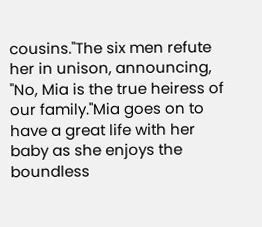cousins."The six men refute her in unison, announcing, "No, Mia is the true heiress of our family."Mia goes on to have a great life with her baby as she enjoys the boundless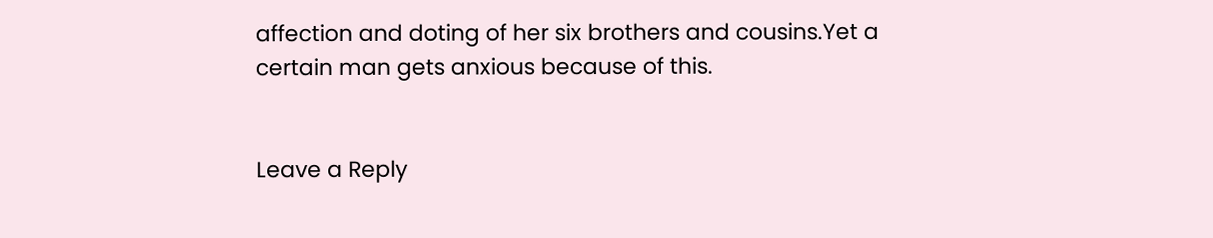affection and doting of her six brothers and cousins.Yet a certain man gets anxious because of this.


Leave a Reply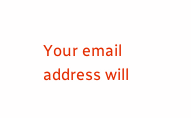Your email address will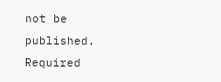not be published. Required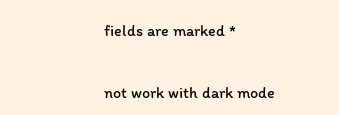fields are marked *


not work with dark mode